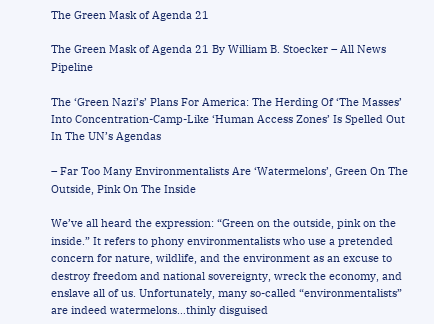The Green Mask of Agenda 21

The Green Mask of Agenda 21 By William B. Stoecker – All News Pipeline

The ‘Green Nazi’s’ Plans For America: The Herding Of ‘The Masses’ Into Concentration-Camp-Like ‘Human Access Zones’ Is Spelled Out In The UN’s Agendas

– Far Too Many Environmentalists Are ‘Watermelons’, Green On The Outside, Pink On The Inside

We’ve all heard the expression: “Green on the outside, pink on the inside.” It refers to phony environmentalists who use a pretended concern for nature, wildlife, and the environment as an excuse to destroy freedom and national sovereignty, wreck the economy, and enslave all of us. Unfortunately, many so-called “environmentalists” are indeed watermelons…thinly disguised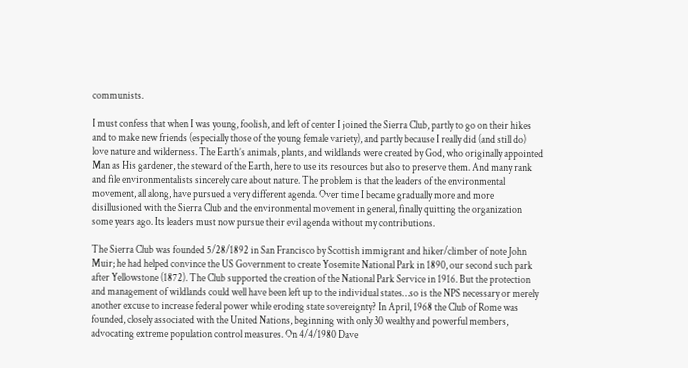communists.

I must confess that when I was young, foolish, and left of center I joined the Sierra Club, partly to go on their hikes and to make new friends (especially those of the young female variety), and partly because I really did (and still do) love nature and wilderness. The Earth’s animals, plants, and wildlands were created by God, who originally appointed Man as His gardener, the steward of the Earth, here to use its resources but also to preserve them. And many rank and file environmentalists sincerely care about nature. The problem is that the leaders of the environmental movement, all along, have pursued a very different agenda. Over time I became gradually more and more disillusioned with the Sierra Club and the environmental movement in general, finally quitting the organization some years ago. Its leaders must now pursue their evil agenda without my contributions.

The Sierra Club was founded 5/28/1892 in San Francisco by Scottish immigrant and hiker/climber of note John Muir; he had helped convince the US Government to create Yosemite National Park in 1890, our second such park after Yellowstone (1872). The Club supported the creation of the National Park Service in 1916. But the protection and management of wildlands could well have been left up to the individual states…so is the NPS necessary or merely another excuse to increase federal power while eroding state sovereignty? In April, 1968 the Club of Rome was founded, closely associated with the United Nations, beginning with only 30 wealthy and powerful members, advocating extreme population control measures. On 4/4/1980 Dave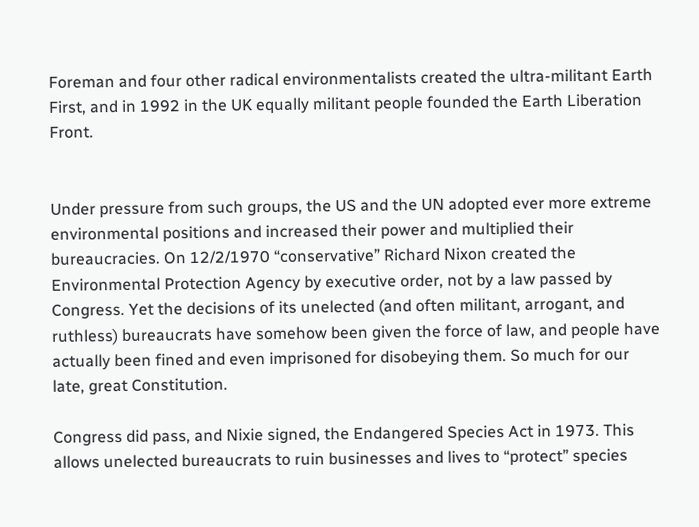Foreman and four other radical environmentalists created the ultra-militant Earth First, and in 1992 in the UK equally militant people founded the Earth Liberation Front.


Under pressure from such groups, the US and the UN adopted ever more extreme environmental positions and increased their power and multiplied their bureaucracies. On 12/2/1970 “conservative” Richard Nixon created the Environmental Protection Agency by executive order, not by a law passed by Congress. Yet the decisions of its unelected (and often militant, arrogant, and ruthless) bureaucrats have somehow been given the force of law, and people have actually been fined and even imprisoned for disobeying them. So much for our late, great Constitution.

Congress did pass, and Nixie signed, the Endangered Species Act in 1973. This allows unelected bureaucrats to ruin businesses and lives to “protect” species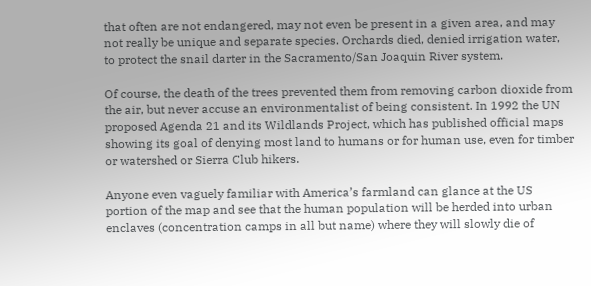that often are not endangered, may not even be present in a given area, and may not really be unique and separate species. Orchards died, denied irrigation water, to protect the snail darter in the Sacramento/San Joaquin River system.

Of course, the death of the trees prevented them from removing carbon dioxide from the air, but never accuse an environmentalist of being consistent. In 1992 the UN proposed Agenda 21 and its Wildlands Project, which has published official maps showing its goal of denying most land to humans or for human use, even for timber or watershed or Sierra Club hikers.

Anyone even vaguely familiar with America’s farmland can glance at the US portion of the map and see that the human population will be herded into urban enclaves (concentration camps in all but name) where they will slowly die of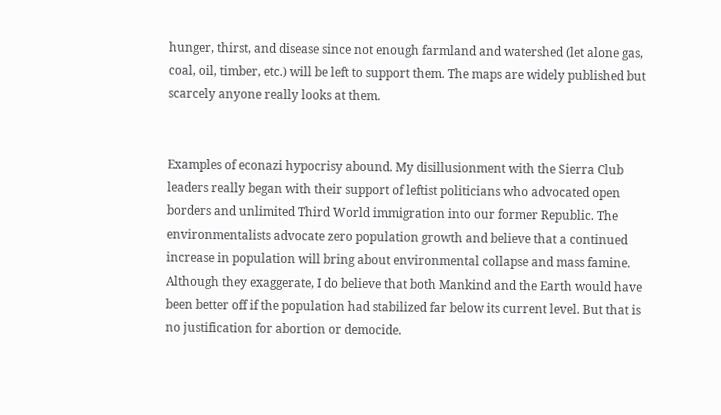hunger, thirst, and disease since not enough farmland and watershed (let alone gas, coal, oil, timber, etc.) will be left to support them. The maps are widely published but scarcely anyone really looks at them.


Examples of econazi hypocrisy abound. My disillusionment with the Sierra Club leaders really began with their support of leftist politicians who advocated open borders and unlimited Third World immigration into our former Republic. The environmentalists advocate zero population growth and believe that a continued increase in population will bring about environmental collapse and mass famine. Although they exaggerate, I do believe that both Mankind and the Earth would have been better off if the population had stabilized far below its current level. But that is no justification for abortion or democide.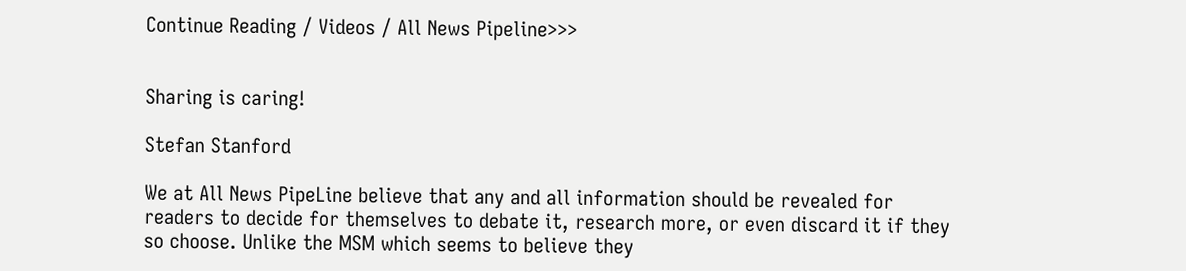Continue Reading / Videos / All News Pipeline>>>


Sharing is caring!

Stefan Stanford

We at All News PipeLine believe that any and all information should be revealed for readers to decide for themselves to debate it, research more, or even discard it if they so choose. Unlike the MSM which seems to believe they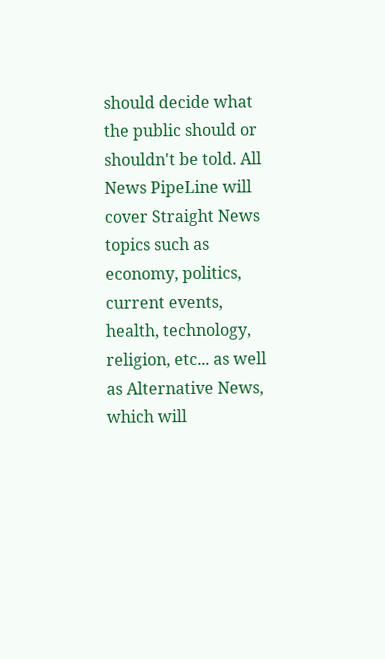should decide what the public should or shouldn't be told. All News PipeLine will cover Straight News topics such as economy, politics, current events, health, technology, religion, etc... as well as Alternative News, which will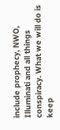include prophecy, NWO, Illuminati and all things conspiracy. What we will do is keep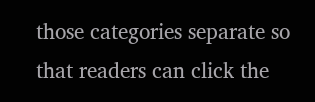those categories separate so that readers can click the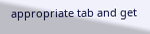appropriate tab and get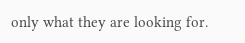only what they are looking for.